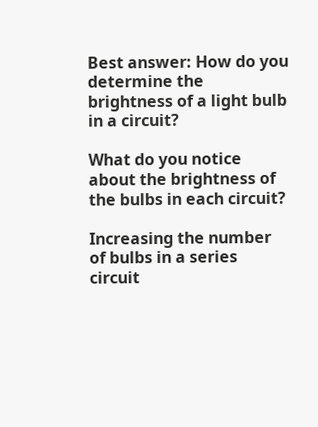Best answer: How do you determine the brightness of a light bulb in a circuit?

What do you notice about the brightness of the bulbs in each circuit?

Increasing the number of bulbs in a series circuit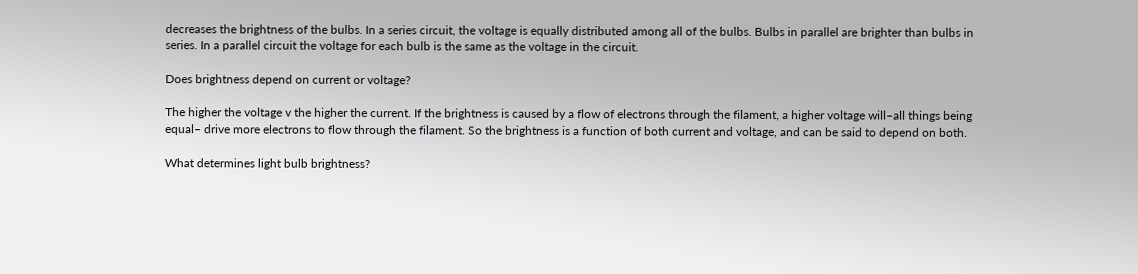decreases the brightness of the bulbs. In a series circuit, the voltage is equally distributed among all of the bulbs. Bulbs in parallel are brighter than bulbs in series. In a parallel circuit the voltage for each bulb is the same as the voltage in the circuit.

Does brightness depend on current or voltage?

The higher the voltage v the higher the current. If the brightness is caused by a flow of electrons through the filament, a higher voltage will–all things being equal– drive more electrons to flow through the filament. So the brightness is a function of both current and voltage, and can be said to depend on both.

What determines light bulb brightness?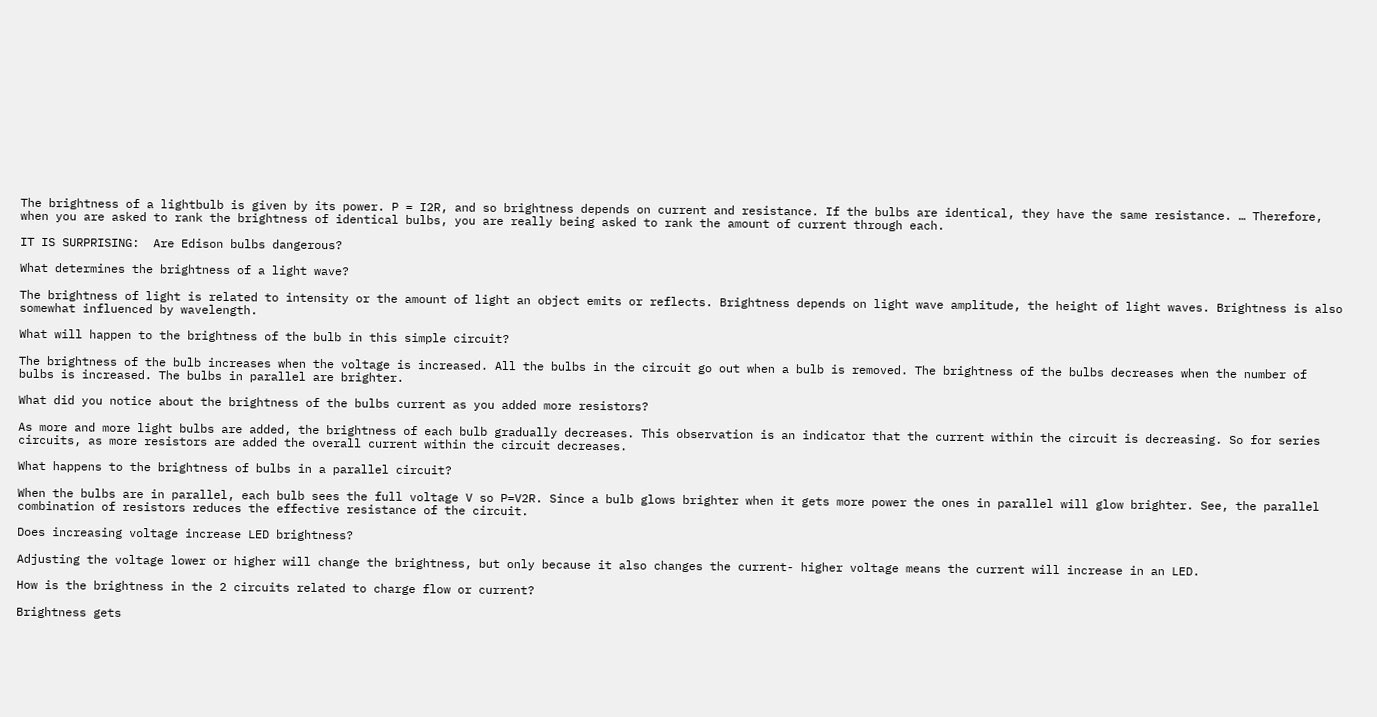The brightness of a lightbulb is given by its power. P = I2R, and so brightness depends on current and resistance. If the bulbs are identical, they have the same resistance. … Therefore, when you are asked to rank the brightness of identical bulbs, you are really being asked to rank the amount of current through each.

IT IS SURPRISING:  Are Edison bulbs dangerous?

What determines the brightness of a light wave?

The brightness of light is related to intensity or the amount of light an object emits or reflects. Brightness depends on light wave amplitude, the height of light waves. Brightness is also somewhat influenced by wavelength.

What will happen to the brightness of the bulb in this simple circuit?

The brightness of the bulb increases when the voltage is increased. All the bulbs in the circuit go out when a bulb is removed. The brightness of the bulbs decreases when the number of bulbs is increased. The bulbs in parallel are brighter.

What did you notice about the brightness of the bulbs current as you added more resistors?

As more and more light bulbs are added, the brightness of each bulb gradually decreases. This observation is an indicator that the current within the circuit is decreasing. So for series circuits, as more resistors are added the overall current within the circuit decreases.

What happens to the brightness of bulbs in a parallel circuit?

When the bulbs are in parallel, each bulb sees the full voltage V so P=V2R. Since a bulb glows brighter when it gets more power the ones in parallel will glow brighter. See, the parallel combination of resistors reduces the effective resistance of the circuit.

Does increasing voltage increase LED brightness?

Adjusting the voltage lower or higher will change the brightness, but only because it also changes the current- higher voltage means the current will increase in an LED.

How is the brightness in the 2 circuits related to charge flow or current?

Brightness gets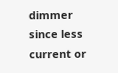dimmer since less current or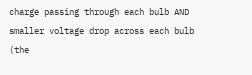charge passing through each bulb AND smaller voltage drop across each bulb (the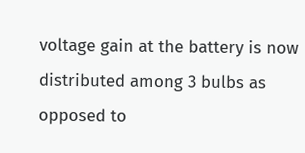voltage gain at the battery is now distributed among 3 bulbs as opposed to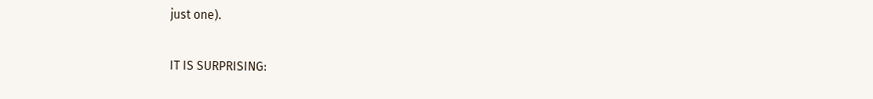just one).

IT IS SURPRISING: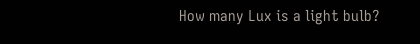How many Lux is a light bulb?